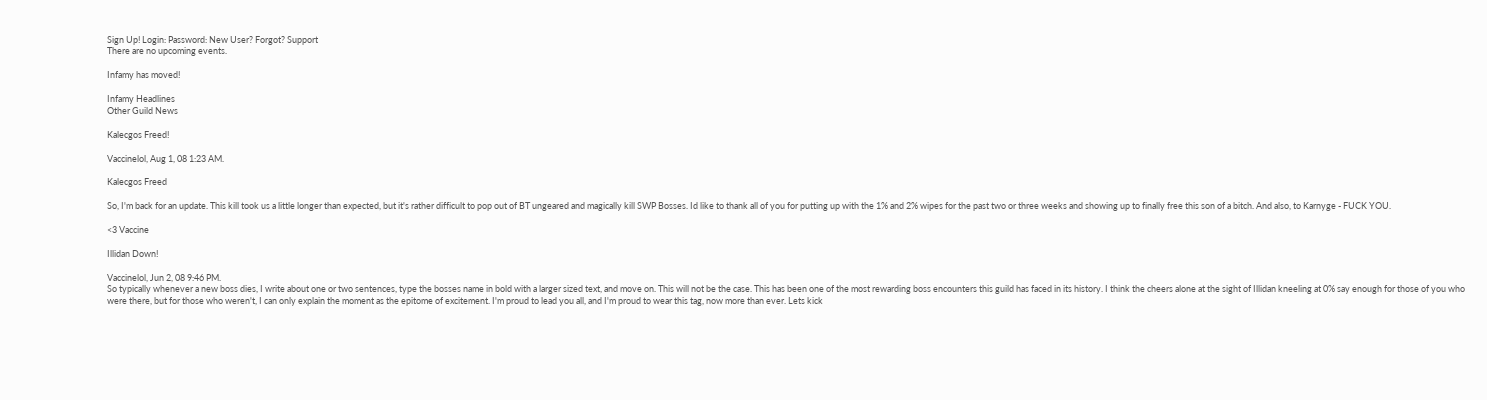Sign Up! Login: Password: New User? Forgot? Support
There are no upcoming events.

Infamy has moved!

Infamy Headlines
Other Guild News

Kalecgos Freed!

Vaccinelol, Aug 1, 08 1:23 AM.

Kalecgos Freed

So, I'm back for an update. This kill took us a little longer than expected, but it's rather difficult to pop out of BT ungeared and magically kill SWP Bosses. Id like to thank all of you for putting up with the 1% and 2% wipes for the past two or three weeks and showing up to finally free this son of a bitch. And also, to Karnyge - FUCK YOU.

<3 Vaccine

Illidan Down!

Vaccinelol, Jun 2, 08 9:46 PM.
So typically whenever a new boss dies, I write about one or two sentences, type the bosses name in bold with a larger sized text, and move on. This will not be the case. This has been one of the most rewarding boss encounters this guild has faced in its history. I think the cheers alone at the sight of Illidan kneeling at 0% say enough for those of you who were there, but for those who weren't, I can only explain the moment as the epitome of excitement. I'm proud to lead you all, and I'm proud to wear this tag, now more than ever. Lets kick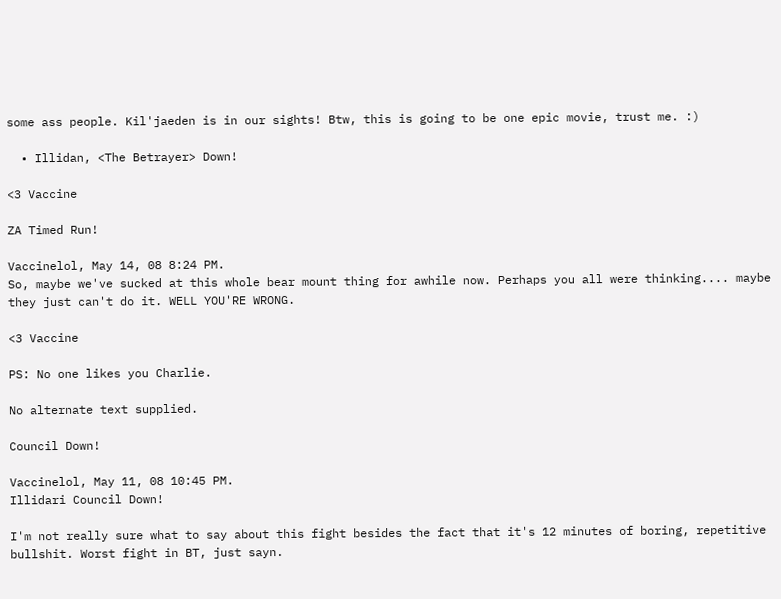some ass people. Kil'jaeden is in our sights! Btw, this is going to be one epic movie, trust me. :)

  • Illidan, <The Betrayer> Down!

<3 Vaccine

ZA Timed Run!

Vaccinelol, May 14, 08 8:24 PM.
So, maybe we've sucked at this whole bear mount thing for awhile now. Perhaps you all were thinking.... maybe they just can't do it. WELL YOU'RE WRONG.

<3 Vaccine

PS: No one likes you Charlie.

No alternate text supplied.

Council Down!

Vaccinelol, May 11, 08 10:45 PM.
Illidari Council Down!

I'm not really sure what to say about this fight besides the fact that it's 12 minutes of boring, repetitive bullshit. Worst fight in BT, just sayn.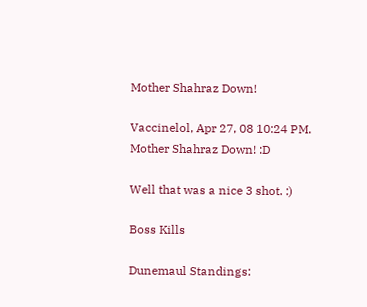Mother Shahraz Down!

Vaccinelol, Apr 27, 08 10:24 PM.
Mother Shahraz Down! :D

Well that was a nice 3 shot. :)

Boss Kills

Dunemaul Standings: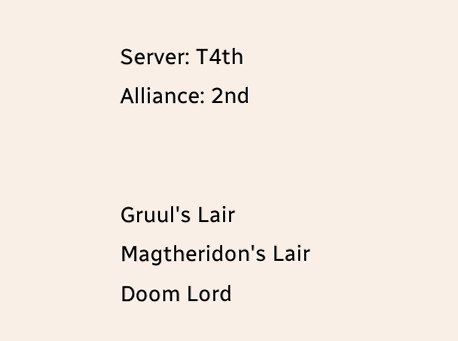Server: T4th
Alliance: 2nd


Gruul's Lair
Magtheridon's Lair
Doom Lord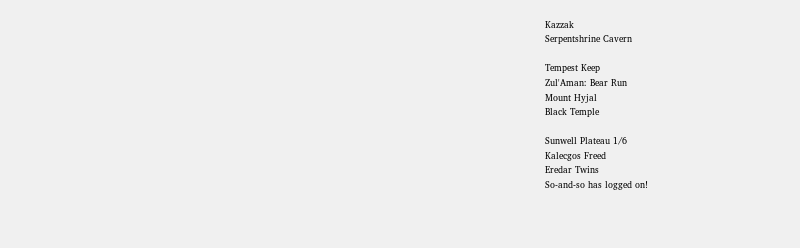Kazzak
Serpentshrine Cavern

Tempest Keep
Zul'Aman: Bear Run
Mount Hyjal
Black Temple

Sunwell Plateau 1/6
Kalecgos Freed
Eredar Twins
So-and-so has logged on!